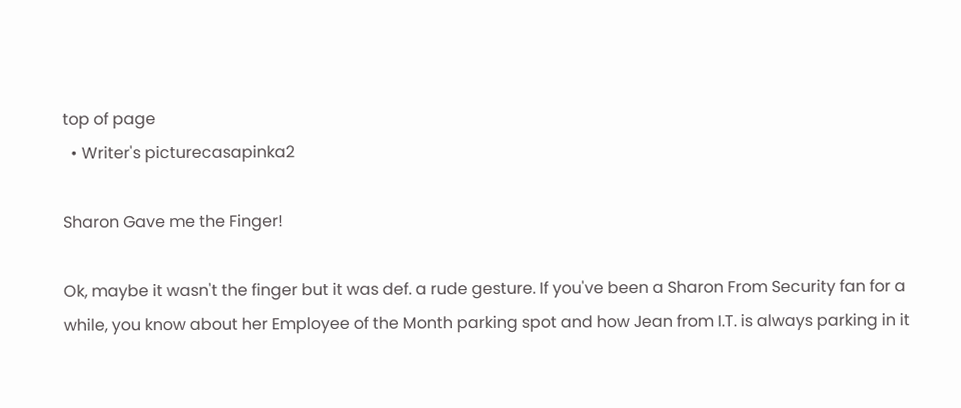top of page
  • Writer's picturecasapinka2

Sharon Gave me the Finger!

Ok, maybe it wasn't the finger but it was def. a rude gesture. If you've been a Sharon From Security fan for a while, you know about her Employee of the Month parking spot and how Jean from I.T. is always parking in it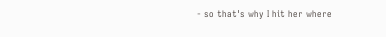- so that's why I hit her where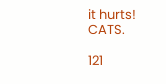it hurts! CATS.

121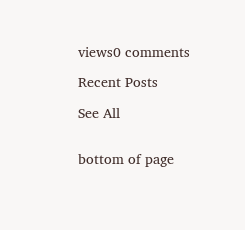views0 comments

Recent Posts

See All


bottom of page